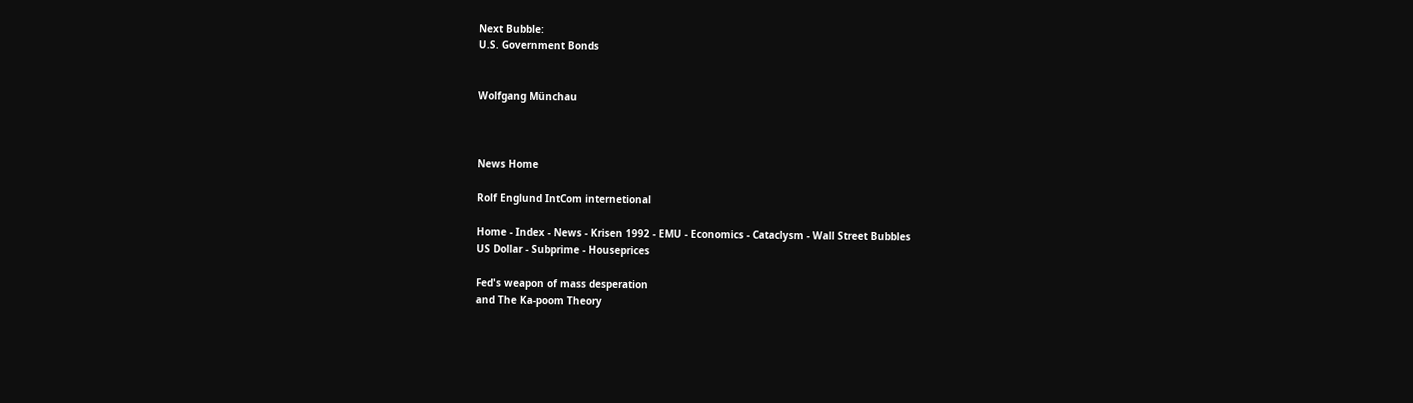Next Bubble:
U.S. Government Bonds


Wolfgang Münchau



News Home

Rolf Englund IntCom internetional

Home - Index - News - Krisen 1992 - EMU - Economics - Cataclysm - Wall Street Bubbles
US Dollar - Subprime - Houseprices

Fed's weapon of mass desperation
and The Ka-poom Theory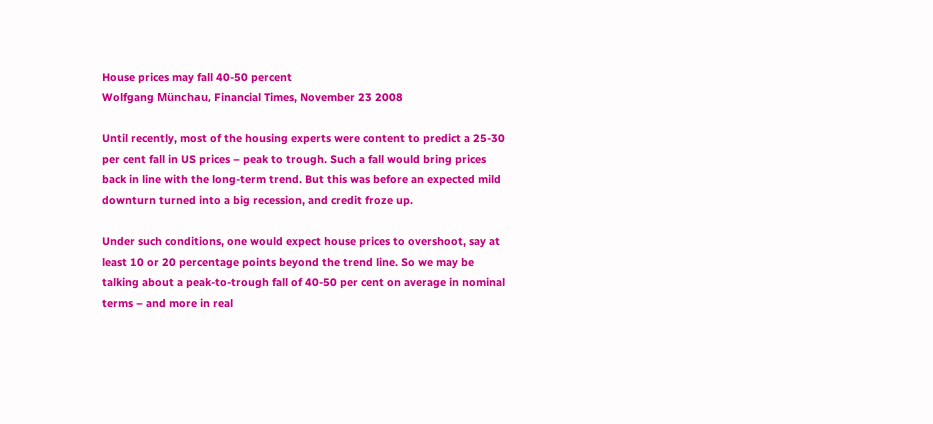House prices may fall 40-50 percent
Wolfgang Münchau, Financial Times, November 23 2008

Until recently, most of the housing experts were content to predict a 25-30 per cent fall in US prices – peak to trough. Such a fall would bring prices back in line with the long-term trend. But this was before an expected mild downturn turned into a big recession, and credit froze up.

Under such conditions, one would expect house prices to overshoot, say at least 10 or 20 percentage points beyond the trend line. So we may be talking about a peak-to-trough fall of 40-50 per cent on average in nominal terms – and more in real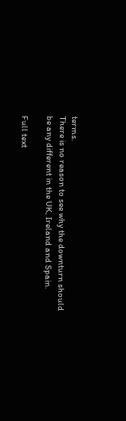terms.
There is no reason to see why the downturn should be any different in the UK, Ireland and Spain.

Full text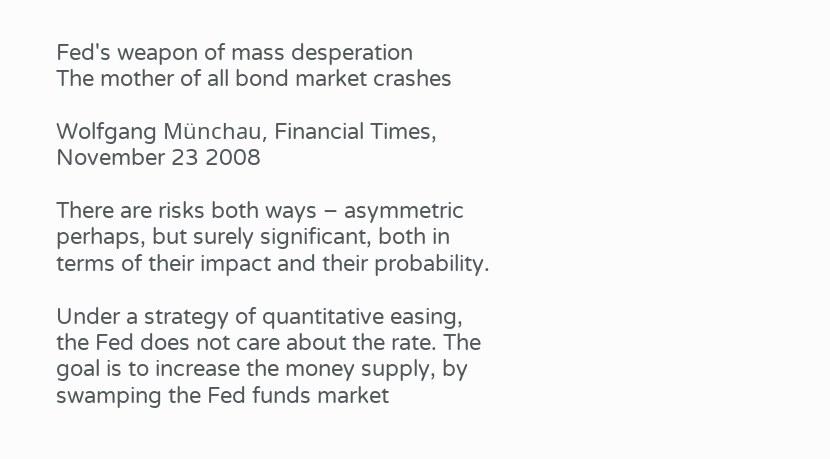Fed's weapon of mass desperation
The mother of all bond market crashes

Wolfgang Münchau, Financial Times, November 23 2008

There are risks both ways – asymmetric perhaps, but surely significant, both in terms of their impact and their probability.

Under a strategy of quantitative easing, the Fed does not care about the rate. The goal is to increase the money supply, by swamping the Fed funds market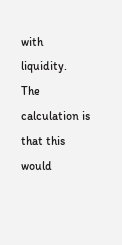with liquidity.
The calculation is that this would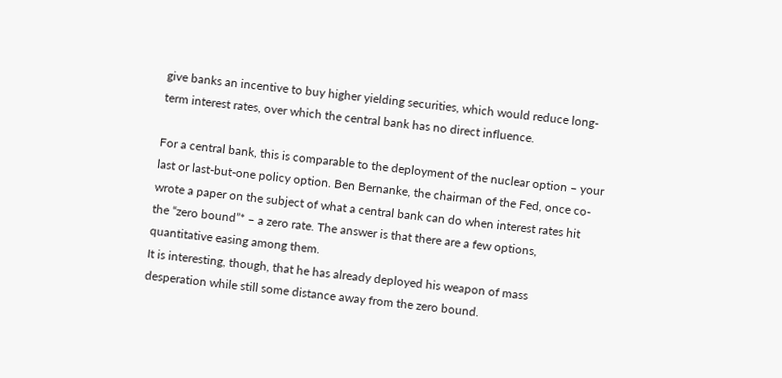give banks an incentive to buy higher yielding securities, which would reduce long-term interest rates, over which the central bank has no direct influence.

For a central bank, this is comparable to the deployment of the nuclear option – your last or last-but-one policy option. Ben Bernanke, the chairman of the Fed, once co-wrote a paper on the subject of what a central bank can do when interest rates hit the “zero bound”* – a zero rate. The answer is that there are a few options, quantitative easing among them.
It is interesting, though, that he has already deployed his weapon of mass desperation while still some distance away from the zero bound.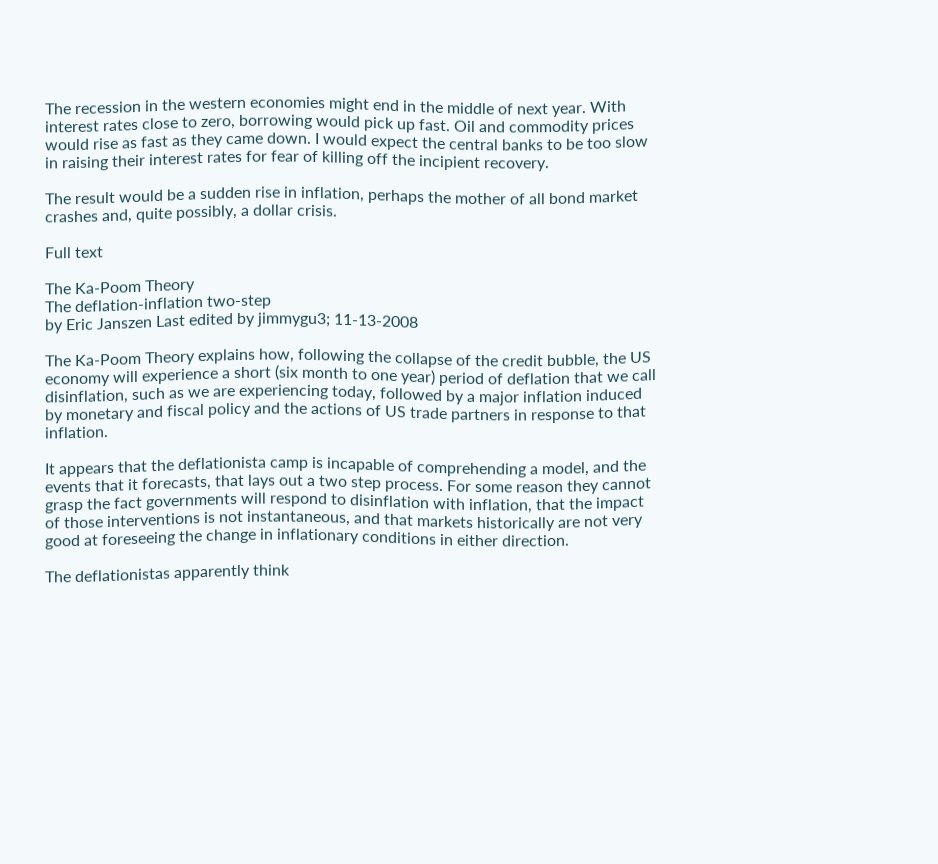The recession in the western economies might end in the middle of next year. With interest rates close to zero, borrowing would pick up fast. Oil and commodity prices would rise as fast as they came down. I would expect the central banks to be too slow in raising their interest rates for fear of killing off the incipient recovery.

The result would be a sudden rise in inflation, perhaps the mother of all bond market crashes and, quite possibly, a dollar crisis.

Full text

The Ka-Poom Theory
The deflation-inflation two-step
by Eric Janszen Last edited by jimmygu3; 11-13-2008

The Ka-Poom Theory explains how, following the collapse of the credit bubble, the US economy will experience a short (six month to one year) period of deflation that we call disinflation, such as we are experiencing today, followed by a major inflation induced by monetary and fiscal policy and the actions of US trade partners in response to that inflation.

It appears that the deflationista camp is incapable of comprehending a model, and the events that it forecasts, that lays out a two step process. For some reason they cannot grasp the fact governments will respond to disinflation with inflation, that the impact of those interventions is not instantaneous, and that markets historically are not very good at foreseeing the change in inflationary conditions in either direction.

The deflationistas apparently think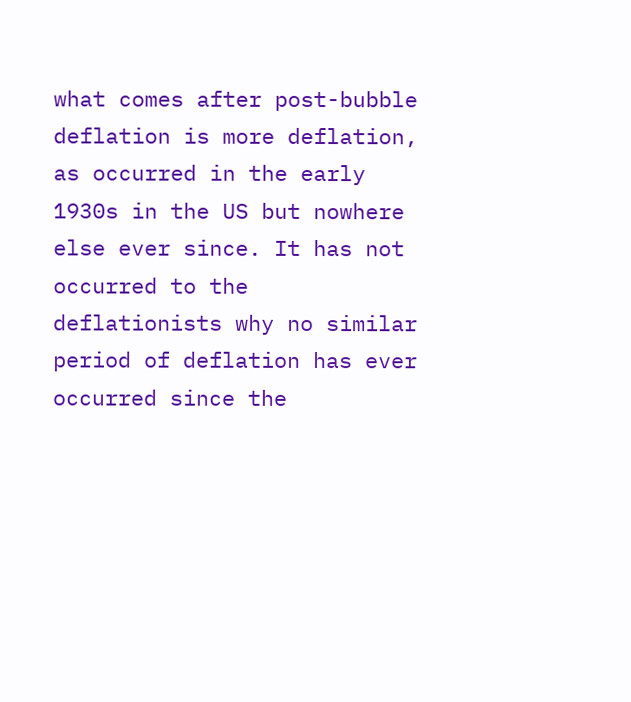what comes after post-bubble deflation is more deflation, as occurred in the early 1930s in the US but nowhere else ever since. It has not occurred to the deflationists why no similar period of deflation has ever occurred since the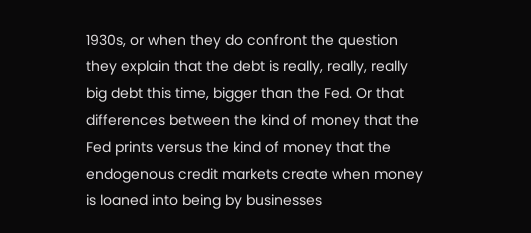1930s, or when they do confront the question they explain that the debt is really, really, really big debt this time, bigger than the Fed. Or that differences between the kind of money that the Fed prints versus the kind of money that the endogenous credit markets create when money is loaned into being by businesses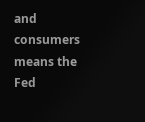and consumers means the Fed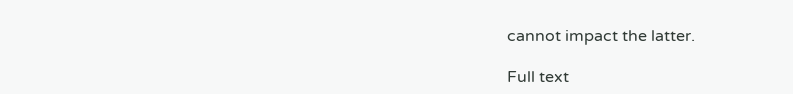cannot impact the latter.

Full text